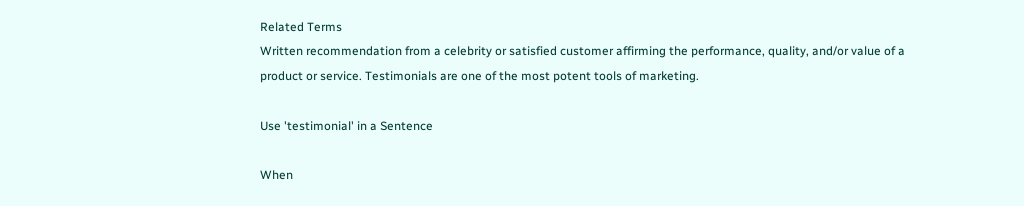Related Terms
Written recommendation from a celebrity or satisfied customer affirming the performance, quality, and/or value of a product or service. Testimonials are one of the most potent tools of marketing.

Use 'testimonial' in a Sentence

When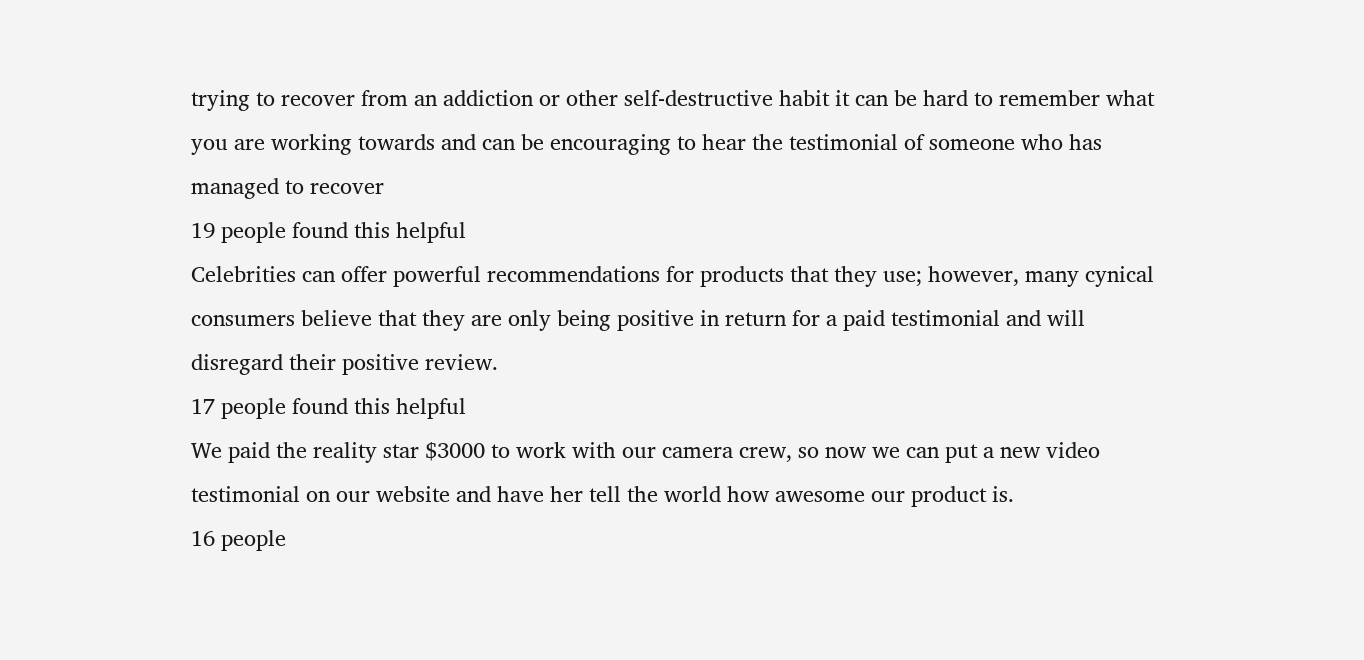trying to recover from an addiction or other self-destructive habit it can be hard to remember what you are working towards and can be encouraging to hear the testimonial of someone who has managed to recover
19 people found this helpful
Celebrities can offer powerful recommendations for products that they use; however, many cynical consumers believe that they are only being positive in return for a paid testimonial and will disregard their positive review.
17 people found this helpful
We paid the reality star $3000 to work with our camera crew, so now we can put a new video testimonial on our website and have her tell the world how awesome our product is.
16 people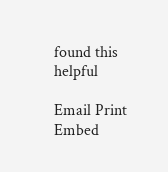found this helpful

Email Print Embed